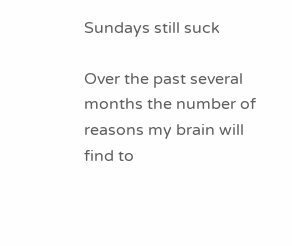Sundays still suck

Over the past several months the number of reasons my brain will find to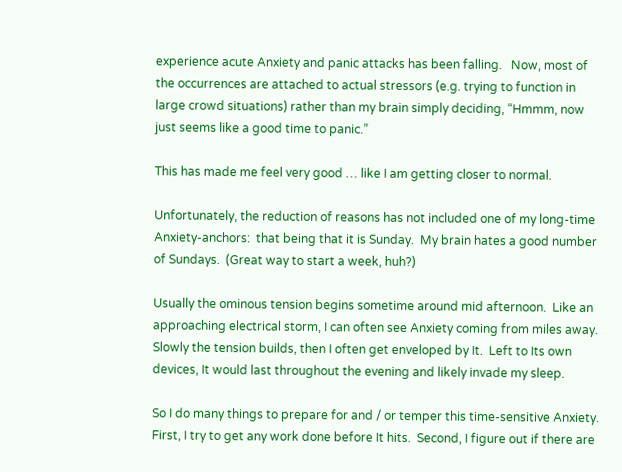experience acute Anxiety and panic attacks has been falling.   Now, most of the occurrences are attached to actual stressors (e.g. trying to function in large crowd situations) rather than my brain simply deciding, “Hmmm, now just seems like a good time to panic.”

This has made me feel very good … like I am getting closer to normal.

Unfortunately, the reduction of reasons has not included one of my long-time Anxiety-anchors:  that being that it is Sunday.  My brain hates a good number of Sundays.  (Great way to start a week, huh?)

Usually the ominous tension begins sometime around mid afternoon.  Like an approaching electrical storm, I can often see Anxiety coming from miles away.  Slowly the tension builds, then I often get enveloped by It.  Left to Its own devices, It would last throughout the evening and likely invade my sleep.

So I do many things to prepare for and / or temper this time-sensitive Anxiety.  First, I try to get any work done before It hits.  Second, I figure out if there are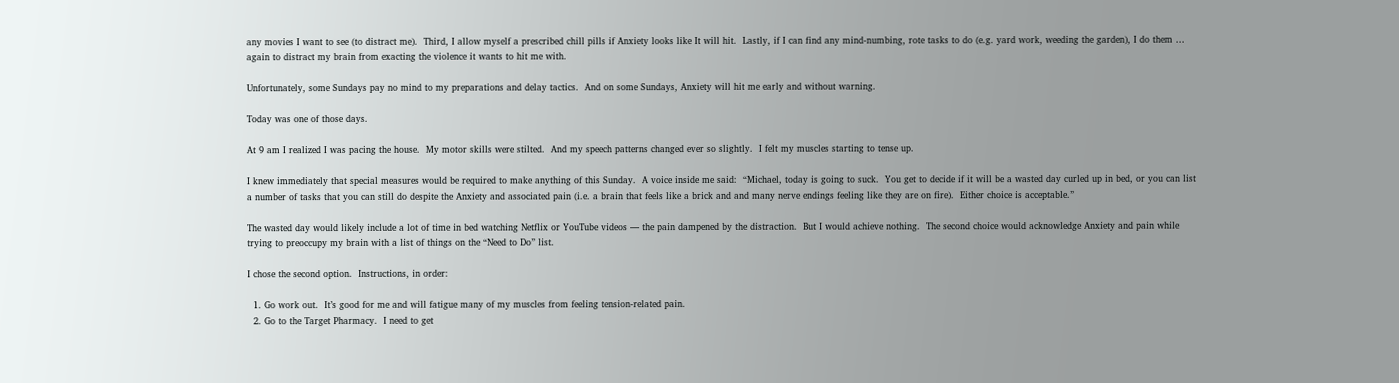any movies I want to see (to distract me).  Third, I allow myself a prescribed chill pills if Anxiety looks like It will hit.  Lastly, if I can find any mind-numbing, rote tasks to do (e.g. yard work, weeding the garden), I do them … again to distract my brain from exacting the violence it wants to hit me with.

Unfortunately, some Sundays pay no mind to my preparations and delay tactics.  And on some Sundays, Anxiety will hit me early and without warning.

Today was one of those days.

At 9 am I realized I was pacing the house.  My motor skills were stilted.  And my speech patterns changed ever so slightly.  I felt my muscles starting to tense up.

I knew immediately that special measures would be required to make anything of this Sunday.  A voice inside me said:  “Michael, today is going to suck.  You get to decide if it will be a wasted day curled up in bed, or you can list a number of tasks that you can still do despite the Anxiety and associated pain (i.e. a brain that feels like a brick and and many nerve endings feeling like they are on fire).  Either choice is acceptable.”

The wasted day would likely include a lot of time in bed watching Netflix or YouTube videos — the pain dampened by the distraction.  But I would achieve nothing.  The second choice would acknowledge Anxiety and pain while trying to preoccupy my brain with a list of things on the “Need to Do” list.

I chose the second option.  Instructions, in order:

  1. Go work out.  It’s good for me and will fatigue many of my muscles from feeling tension-related pain.
  2. Go to the Target Pharmacy.  I need to get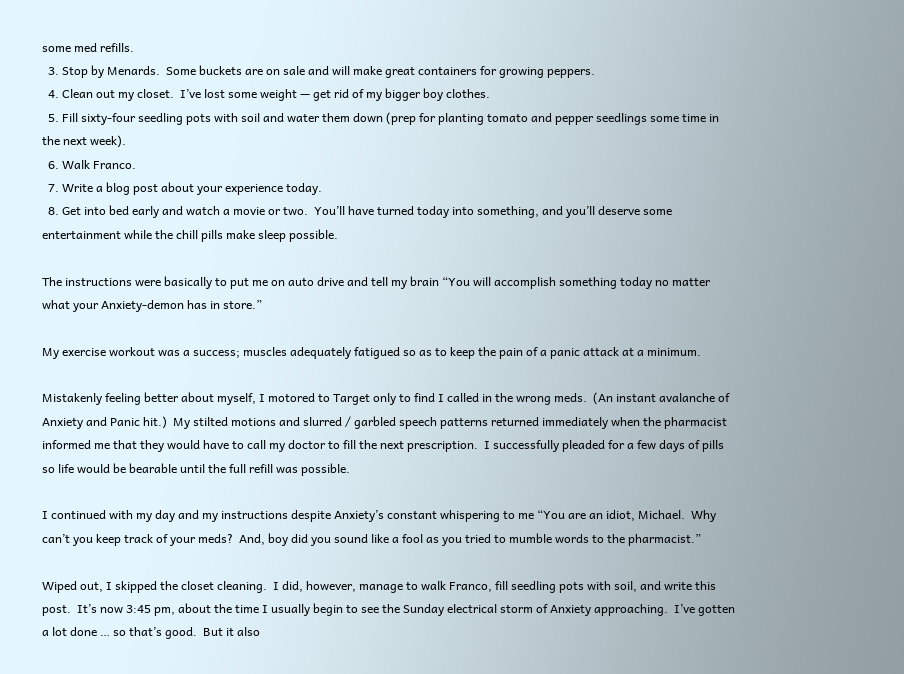some med refills.
  3. Stop by Menards.  Some buckets are on sale and will make great containers for growing peppers.
  4. Clean out my closet.  I’ve lost some weight — get rid of my bigger boy clothes.
  5. Fill sixty-four seedling pots with soil and water them down (prep for planting tomato and pepper seedlings some time in the next week).
  6. Walk Franco.
  7. Write a blog post about your experience today.
  8. Get into bed early and watch a movie or two.  You’ll have turned today into something, and you’ll deserve some entertainment while the chill pills make sleep possible.

The instructions were basically to put me on auto drive and tell my brain “You will accomplish something today no matter what your Anxiety-demon has in store.”

My exercise workout was a success; muscles adequately fatigued so as to keep the pain of a panic attack at a minimum.

Mistakenly feeling better about myself, I motored to Target only to find I called in the wrong meds.  (An instant avalanche of Anxiety and Panic hit.)  My stilted motions and slurred / garbled speech patterns returned immediately when the pharmacist informed me that they would have to call my doctor to fill the next prescription.  I successfully pleaded for a few days of pills so life would be bearable until the full refill was possible.

I continued with my day and my instructions despite Anxiety’s constant whispering to me “You are an idiot, Michael.  Why can’t you keep track of your meds?  And, boy did you sound like a fool as you tried to mumble words to the pharmacist.”

Wiped out, I skipped the closet cleaning.  I did, however, manage to walk Franco, fill seedling pots with soil, and write this post.  It’s now 3:45 pm, about the time I usually begin to see the Sunday electrical storm of Anxiety approaching.  I’ve gotten a lot done … so that’s good.  But it also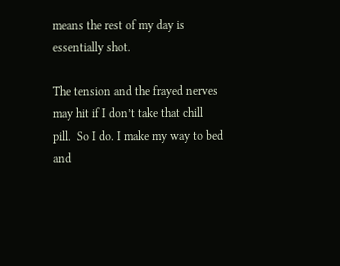means the rest of my day is essentially shot.

The tension and the frayed nerves may hit if I don’t take that chill pill.  So I do. I make my way to bed and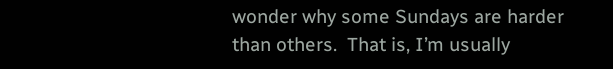wonder why some Sundays are harder than others.  That is, I’m usually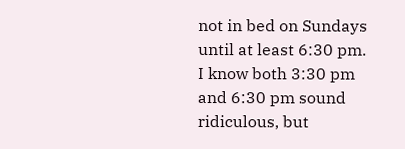not in bed on Sundays until at least 6:30 pm.  I know both 3:30 pm and 6:30 pm sound ridiculous, but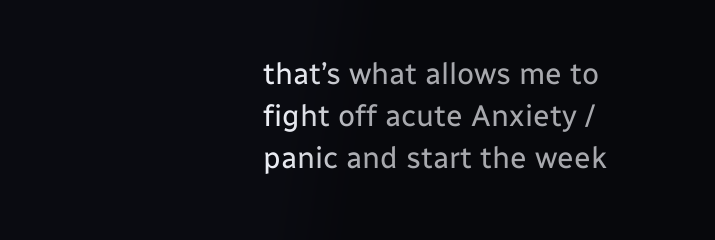that’s what allows me to fight off acute Anxiety / panic and start the week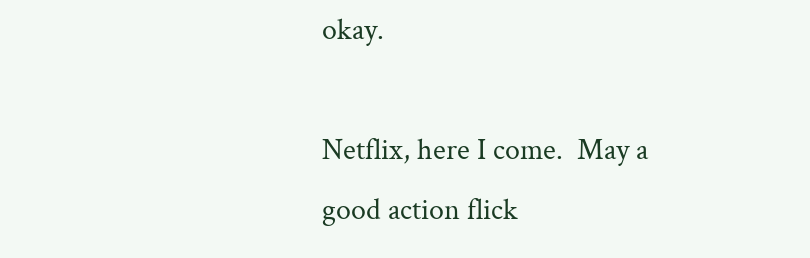okay.

Netflix, here I come.  May a good action flick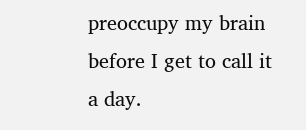preoccupy my brain before I get to call it a day.